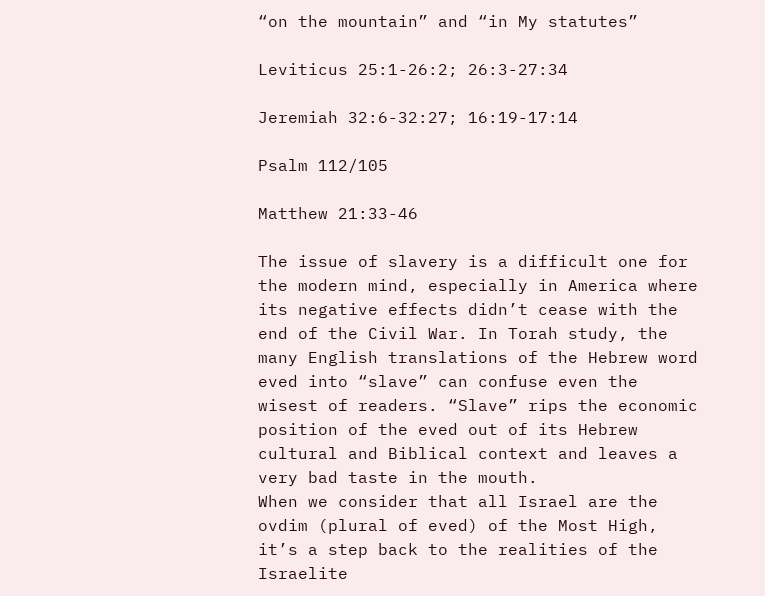“on the mountain” and “in My statutes”

Leviticus 25:1-26:2; 26:3-27:34

Jeremiah 32:6-32:27; 16:19-17:14

Psalm 112/105

Matthew 21:33-46

The issue of slavery is a difficult one for the modern mind, especially in America where its negative effects didn’t cease with the end of the Civil War. In Torah study, the many English translations of the Hebrew word eved into “slave” can confuse even the wisest of readers. “Slave” rips the economic position of the eved out of its Hebrew cultural and Biblical context and leaves a very bad taste in the mouth.
When we consider that all Israel are the ovdim (plural of eved) of the Most High, it’s a step back to the realities of the Israelite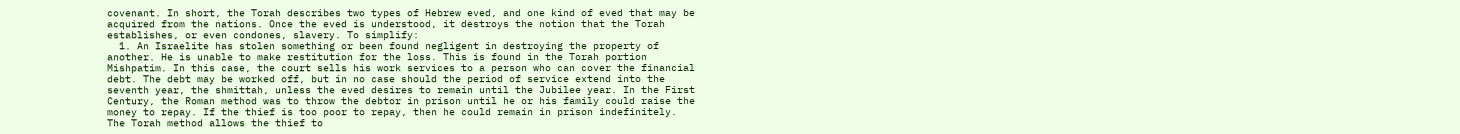covenant. In short, the Torah describes two types of Hebrew eved, and one kind of eved that may be acquired from the nations. Once the eved is understood, it destroys the notion that the Torah establishes, or even condones, slavery. To simplify:
  1. An Israelite has stolen something or been found negligent in destroying the property of another. He is unable to make restitution for the loss. This is found in the Torah portion Mishpatim. In this case, the court sells his work services to a person who can cover the financial debt. The debt may be worked off, but in no case should the period of service extend into the seventh year, the shmittah, unless the eved desires to remain until the Jubilee year. In the First Century, the Roman method was to throw the debtor in prison until he or his family could raise the money to repay. If the thief is too poor to repay, then he could remain in prison indefinitely. The Torah method allows the thief to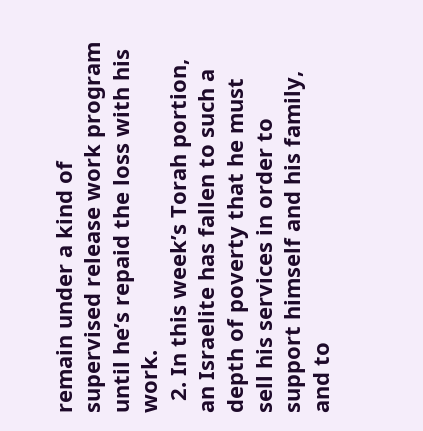remain under a kind of supervised release work program until he’s repaid the loss with his work.
  2. In this week’s Torah portion, an Israelite has fallen to such a depth of poverty that he must sell his services in order to support himself and his family, and to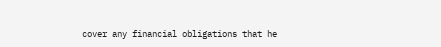cover any financial obligations that he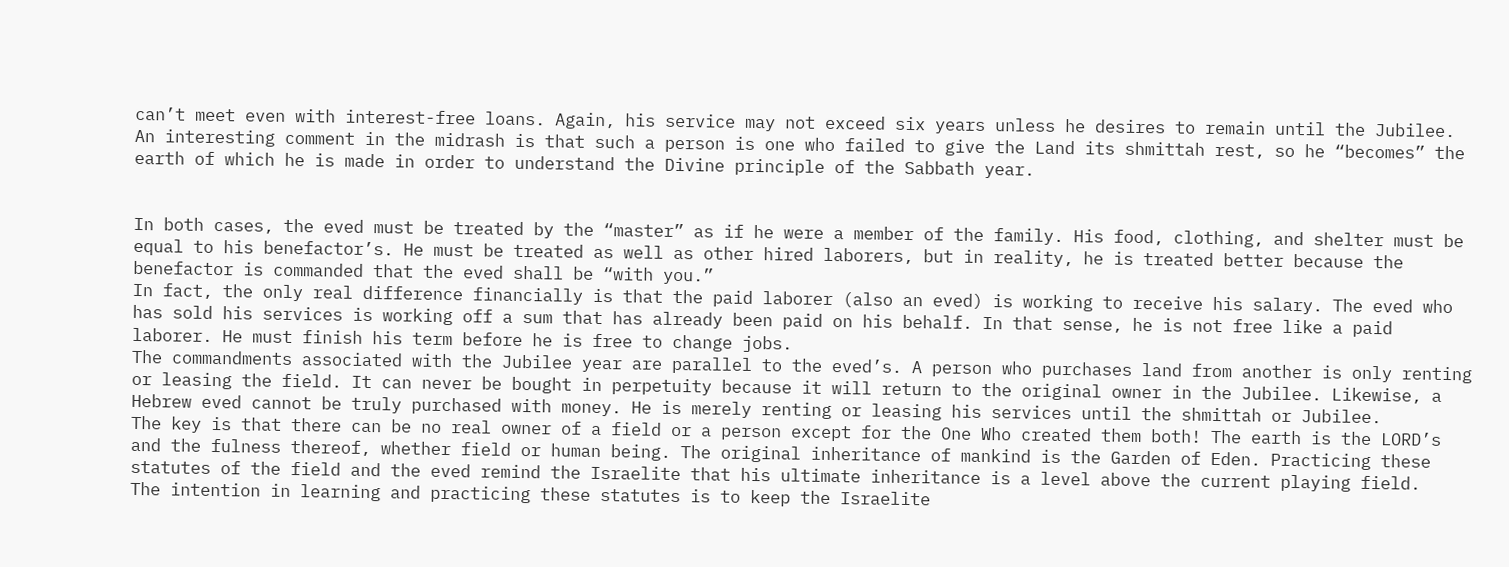can’t meet even with interest-free loans. Again, his service may not exceed six years unless he desires to remain until the Jubilee. An interesting comment in the midrash is that such a person is one who failed to give the Land its shmittah rest, so he “becomes” the earth of which he is made in order to understand the Divine principle of the Sabbath year.


In both cases, the eved must be treated by the “master” as if he were a member of the family. His food, clothing, and shelter must be equal to his benefactor’s. He must be treated as well as other hired laborers, but in reality, he is treated better because the benefactor is commanded that the eved shall be “with you.”
In fact, the only real difference financially is that the paid laborer (also an eved) is working to receive his salary. The eved who has sold his services is working off a sum that has already been paid on his behalf. In that sense, he is not free like a paid laborer. He must finish his term before he is free to change jobs.
The commandments associated with the Jubilee year are parallel to the eved’s. A person who purchases land from another is only renting or leasing the field. It can never be bought in perpetuity because it will return to the original owner in the Jubilee. Likewise, a Hebrew eved cannot be truly purchased with money. He is merely renting or leasing his services until the shmittah or Jubilee.
The key is that there can be no real owner of a field or a person except for the One Who created them both! The earth is the LORD’s and the fulness thereof, whether field or human being. The original inheritance of mankind is the Garden of Eden. Practicing these statutes of the field and the eved remind the Israelite that his ultimate inheritance is a level above the current playing field.
The intention in learning and practicing these statutes is to keep the Israelite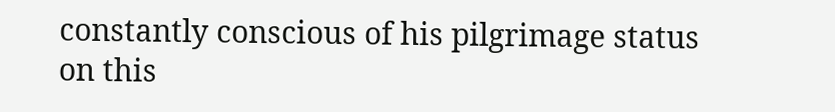constantly conscious of his pilgrimage status on this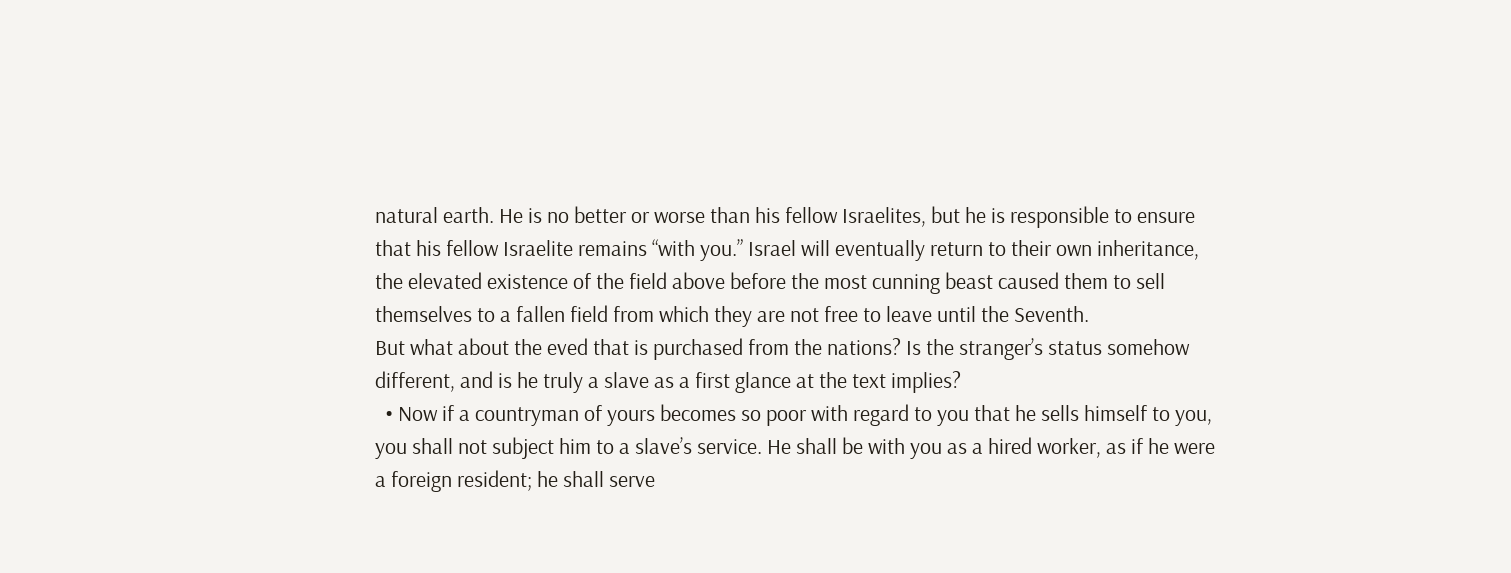natural earth. He is no better or worse than his fellow Israelites, but he is responsible to ensure that his fellow Israelite remains “with you.” Israel will eventually return to their own inheritance, the elevated existence of the field above before the most cunning beast caused them to sell themselves to a fallen field from which they are not free to leave until the Seventh.
But what about the eved that is purchased from the nations? Is the stranger’s status somehow different, and is he truly a slave as a first glance at the text implies?
  • Now if a countryman of yours becomes so poor with regard to you that he sells himself to you, you shall not subject him to a slave’s service. He shall be with you as a hired worker, as if he were a foreign resident; he shall serve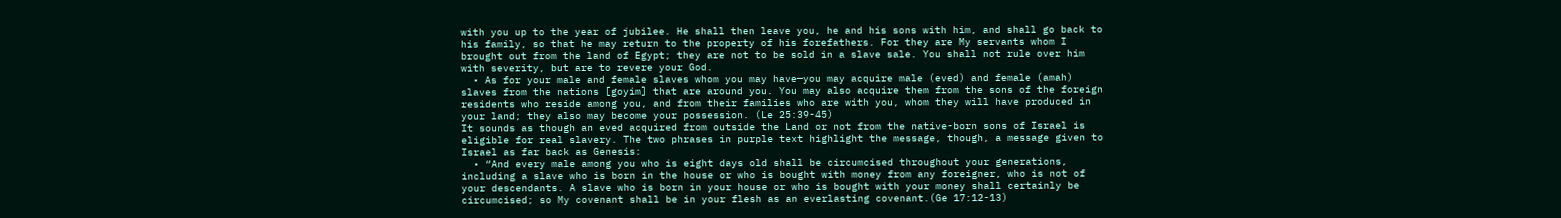with you up to the year of jubilee. He shall then leave you, he and his sons with him, and shall go back to his family, so that he may return to the property of his forefathers. For they are My servants whom I brought out from the land of Egypt; they are not to be sold in a slave sale. You shall not rule over him with severity, but are to revere your God.
  • As for your male and female slaves whom you may have—you may acquire male (eved) and female (amah) slaves from the nations [goyim] that are around you. You may also acquire them from the sons of the foreign residents who reside among you, and from their families who are with you, whom they will have produced in your land; they also may become your possession. (Le 25:39-45)
It sounds as though an eved acquired from outside the Land or not from the native-born sons of Israel is eligible for real slavery. The two phrases in purple text highlight the message, though, a message given to Israel as far back as Genesis:
  • “And every male among you who is eight days old shall be circumcised throughout your generations, including a slave who is born in the house or who is bought with money from any foreigner, who is not of your descendants. A slave who is born in your house or who is bought with your money shall certainly be circumcised; so My covenant shall be in your flesh as an everlasting covenant.(Ge 17:12-13)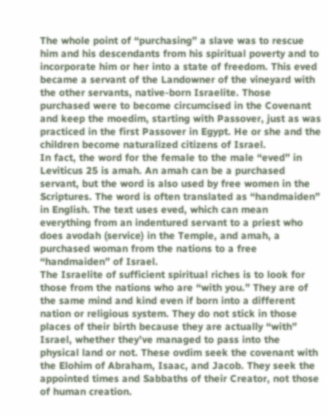The whole point of “purchasing” a slave was to rescue him and his descendants from his spiritual poverty and to incorporate him or her into a state of freedom. This eved became a servant of the Landowner of the vineyard with the other servants, native-born Israelite. Those purchased were to become circumcised in the Covenant and keep the moedim, starting with Passover, just as was practiced in the first Passover in Egypt. He or she and the children become naturalized citizens of Israel.
In fact, the word for the female to the male “eved” in Leviticus 25 is amah. An amah can be a purchased servant, but the word is also used by free women in the Scriptures. The word is often translated as “handmaiden” in English. The text uses eved, which can mean everything from an indentured servant to a priest who does avodah (service) in the Temple, and amah, a purchased woman from the nations to a free “handmaiden” of Israel.
The Israelite of sufficient spiritual riches is to look for those from the nations who are “with you.” They are of the same mind and kind even if born into a different nation or religious system. They do not stick in those places of their birth because they are actually “with” Israel, whether they’ve managed to pass into the physical land or not. These ovdim seek the covenant with the Elohim of Abraham, Isaac, and Jacob. They seek the appointed times and Sabbaths of their Creator, not those of human creation.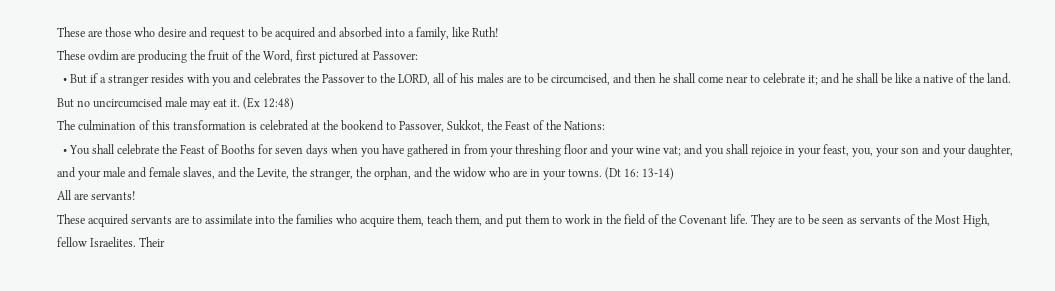These are those who desire and request to be acquired and absorbed into a family, like Ruth!
These ovdim are producing the fruit of the Word, first pictured at Passover:
  • But if a stranger resides with you and celebrates the Passover to the LORD, all of his males are to be circumcised, and then he shall come near to celebrate it; and he shall be like a native of the land. But no uncircumcised male may eat it. (Ex 12:48)
The culmination of this transformation is celebrated at the bookend to Passover, Sukkot, the Feast of the Nations:
  • You shall celebrate the Feast of Booths for seven days when you have gathered in from your threshing floor and your wine vat; and you shall rejoice in your feast, you, your son and your daughter, and your male and female slaves, and the Levite, the stranger, the orphan, and the widow who are in your towns. (Dt 16: 13-14)
All are servants!
These acquired servants are to assimilate into the families who acquire them, teach them, and put them to work in the field of the Covenant life. They are to be seen as servants of the Most High, fellow Israelites. Their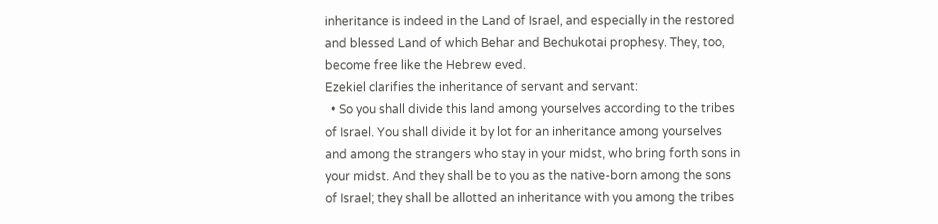inheritance is indeed in the Land of Israel, and especially in the restored and blessed Land of which Behar and Bechukotai prophesy. They, too, become free like the Hebrew eved.
Ezekiel clarifies the inheritance of servant and servant:
  • So you shall divide this land among yourselves according to the tribes of Israel. You shall divide it by lot for an inheritance among yourselves and among the strangers who stay in your midst, who bring forth sons in your midst. And they shall be to you as the native-born among the sons of Israel; they shall be allotted an inheritance with you among the tribes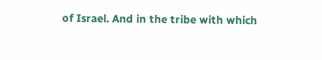of Israel. And in the tribe with which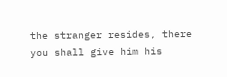the stranger resides, there you shall give him his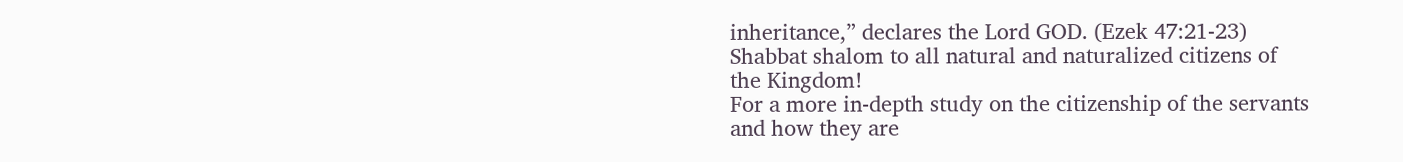inheritance,” declares the Lord GOD. (Ezek 47:21-23)
Shabbat shalom to all natural and naturalized citizens of the Kingdom!
For a more in-depth study on the citizenship of the servants and how they are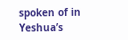spoken of in Yeshua’s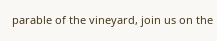parable of the vineyard, join us on the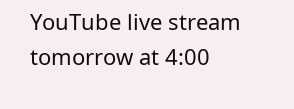YouTube live stream tomorrow at 4:00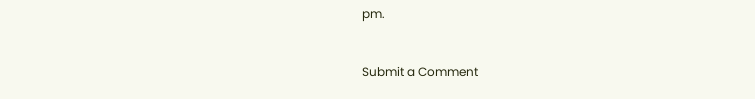pm.


Submit a Comment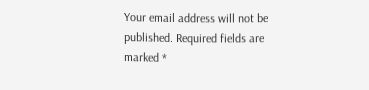Your email address will not be published. Required fields are marked *